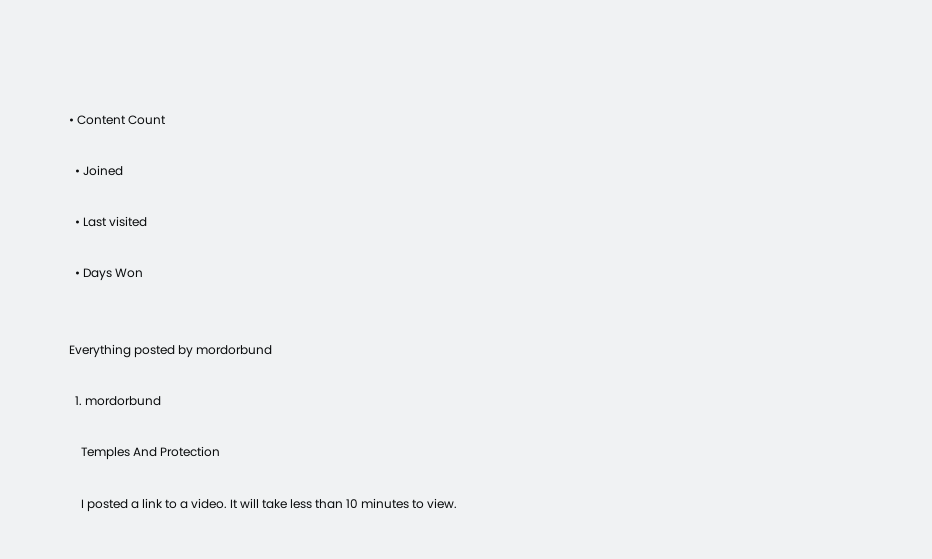• Content Count

  • Joined

  • Last visited

  • Days Won


Everything posted by mordorbund

  1. mordorbund

    Temples And Protection

    I posted a link to a video. It will take less than 10 minutes to view.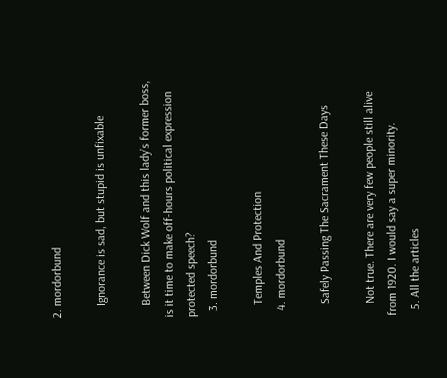2. mordorbund

    Ignorance is sad, but stupid is unfixable

    Between Dick Wolf and this lady’s former boss, is it time to make off-hours political expression protected speech?
  3. mordorbund

    Temples And Protection
  4. mordorbund

    Safely Passing The Sacrament These Days

    Not true. There are very few people still alive from 1920. I would say a super minority.
  5. All the articles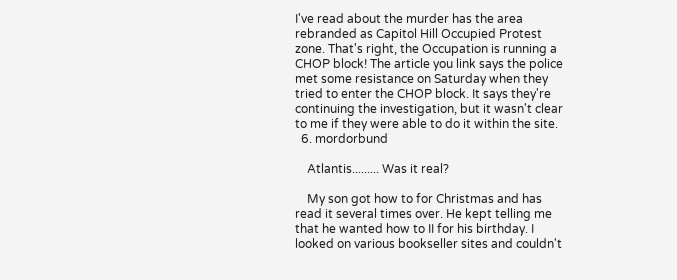I've read about the murder has the area rebranded as Capitol Hill Occupied Protest zone. That's right, the Occupation is running a CHOP block! The article you link says the police met some resistance on Saturday when they tried to enter the CHOP block. It says they're continuing the investigation, but it wasn't clear to me if they were able to do it within the site.
  6. mordorbund

    Atlantis......... Was it real?

    My son got how to for Christmas and has read it several times over. He kept telling me that he wanted how to II for his birthday. I looked on various bookseller sites and couldn't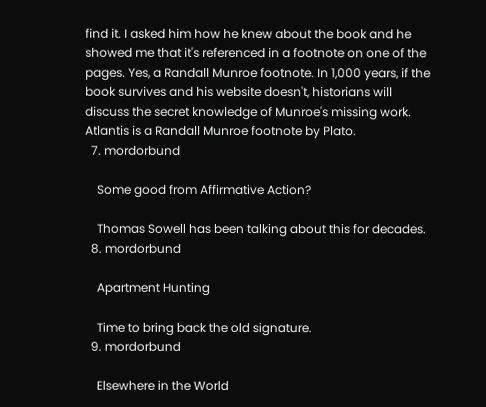find it. I asked him how he knew about the book and he showed me that it's referenced in a footnote on one of the pages. Yes, a Randall Munroe footnote. In 1,000 years, if the book survives and his website doesn't, historians will discuss the secret knowledge of Munroe's missing work. Atlantis is a Randall Munroe footnote by Plato.
  7. mordorbund

    Some good from Affirmative Action?

    Thomas Sowell has been talking about this for decades.
  8. mordorbund

    Apartment Hunting

    Time to bring back the old signature.
  9. mordorbund

    Elsewhere in the World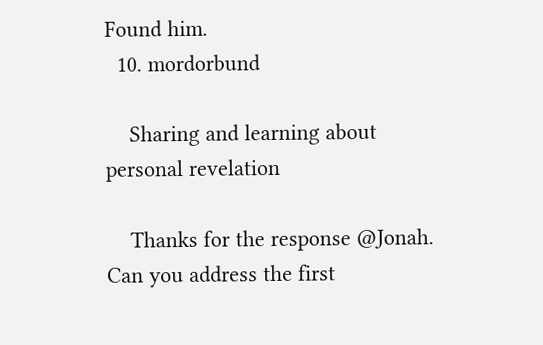Found him.
  10. mordorbund

    Sharing and learning about personal revelation

    Thanks for the response @Jonah. Can you address the first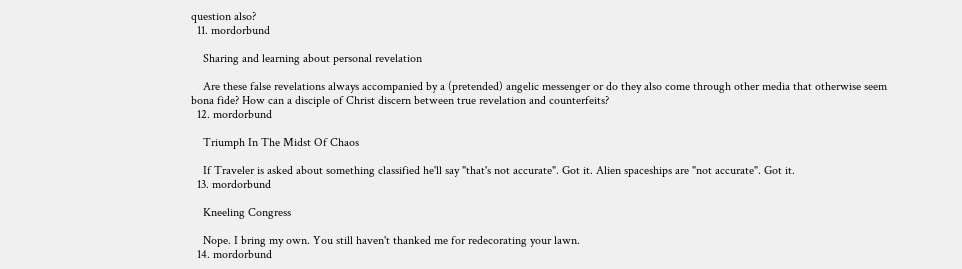question also?
  11. mordorbund

    Sharing and learning about personal revelation

    Are these false revelations always accompanied by a (pretended) angelic messenger or do they also come through other media that otherwise seem bona fide? How can a disciple of Christ discern between true revelation and counterfeits?
  12. mordorbund

    Triumph In The Midst Of Chaos

    If Traveler is asked about something classified he'll say "that's not accurate". Got it. Alien spaceships are "not accurate". Got it.
  13. mordorbund

    Kneeling Congress

    Nope. I bring my own. You still haven't thanked me for redecorating your lawn.
  14. mordorbund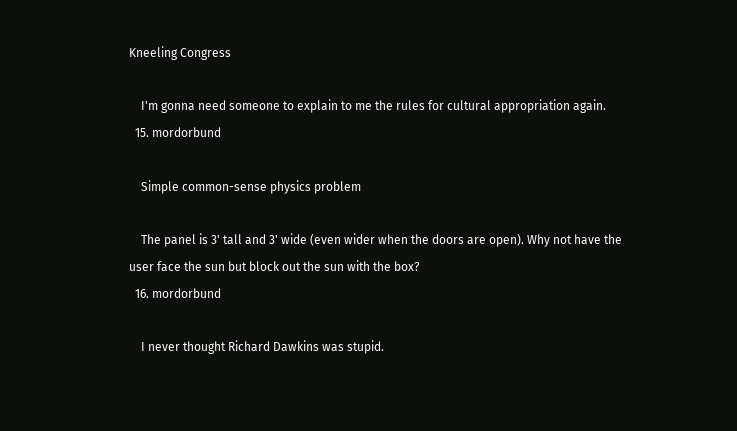Kneeling Congress

    I'm gonna need someone to explain to me the rules for cultural appropriation again.
  15. mordorbund

    Simple common-sense physics problem

    The panel is 3' tall and 3' wide (even wider when the doors are open). Why not have the user face the sun but block out the sun with the box?
  16. mordorbund

    I never thought Richard Dawkins was stupid.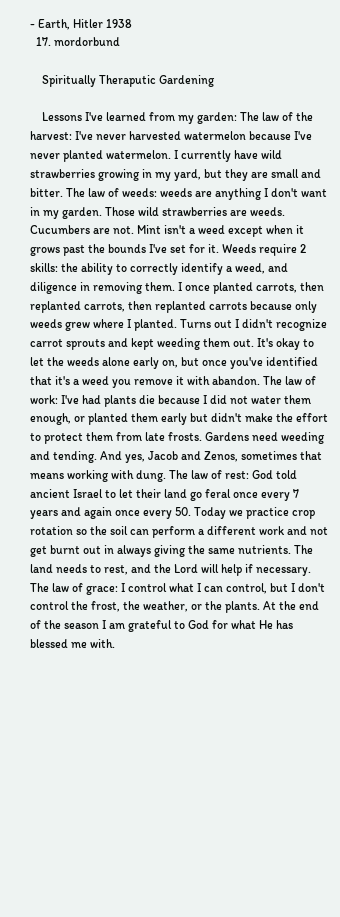- Earth, Hitler 1938
  17. mordorbund

    Spiritually Theraputic Gardening

    Lessons I've learned from my garden: The law of the harvest: I've never harvested watermelon because I've never planted watermelon. I currently have wild strawberries growing in my yard, but they are small and bitter. The law of weeds: weeds are anything I don't want in my garden. Those wild strawberries are weeds. Cucumbers are not. Mint isn't a weed except when it grows past the bounds I've set for it. Weeds require 2 skills: the ability to correctly identify a weed, and diligence in removing them. I once planted carrots, then replanted carrots, then replanted carrots because only weeds grew where I planted. Turns out I didn't recognize carrot sprouts and kept weeding them out. It's okay to let the weeds alone early on, but once you've identified that it's a weed you remove it with abandon. The law of work: I've had plants die because I did not water them enough, or planted them early but didn't make the effort to protect them from late frosts. Gardens need weeding and tending. And yes, Jacob and Zenos, sometimes that means working with dung. The law of rest: God told ancient Israel to let their land go feral once every 7 years and again once every 50. Today we practice crop rotation so the soil can perform a different work and not get burnt out in always giving the same nutrients. The land needs to rest, and the Lord will help if necessary. The law of grace: I control what I can control, but I don't control the frost, the weather, or the plants. At the end of the season I am grateful to God for what He has blessed me with.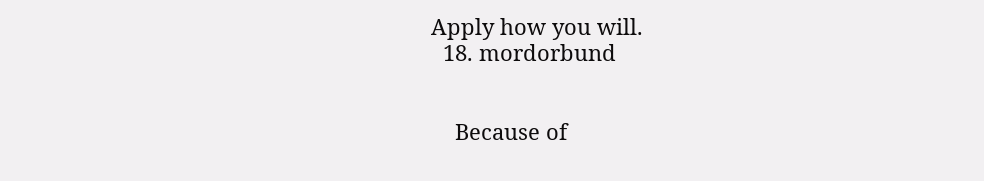Apply how you will.
  18. mordorbund


    Because of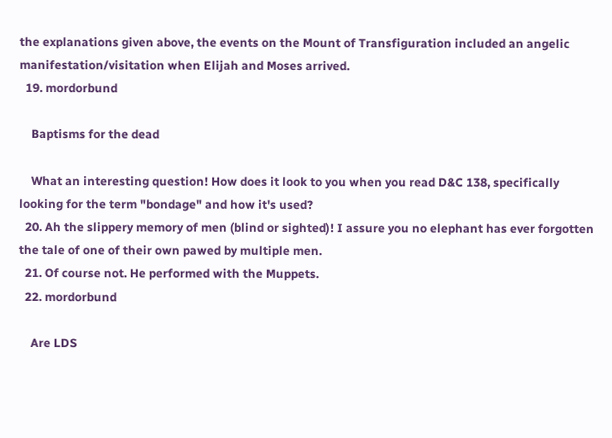the explanations given above, the events on the Mount of Transfiguration included an angelic manifestation/visitation when Elijah and Moses arrived.
  19. mordorbund

    Baptisms for the dead

    What an interesting question! How does it look to you when you read D&C 138, specifically looking for the term "bondage" and how it's used?
  20. Ah the slippery memory of men (blind or sighted)! I assure you no elephant has ever forgotten the tale of one of their own pawed by multiple men.
  21. Of course not. He performed with the Muppets.
  22. mordorbund

    Are LDS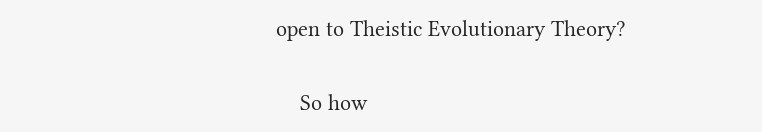open to Theistic Evolutionary Theory?

    So how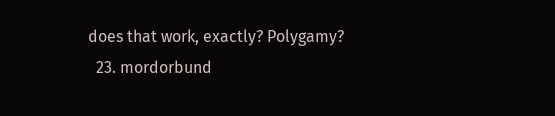does that work, exactly? Polygamy?
  23. mordorbund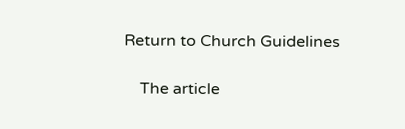Return to Church Guidelines

    The article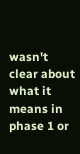wasn't clear about what it means in phase 1 or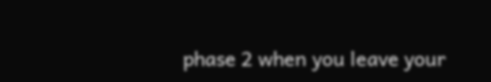phase 2 when you leave your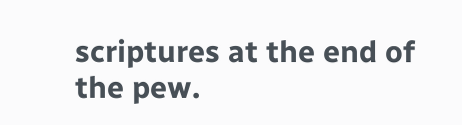scriptures at the end of the pew.